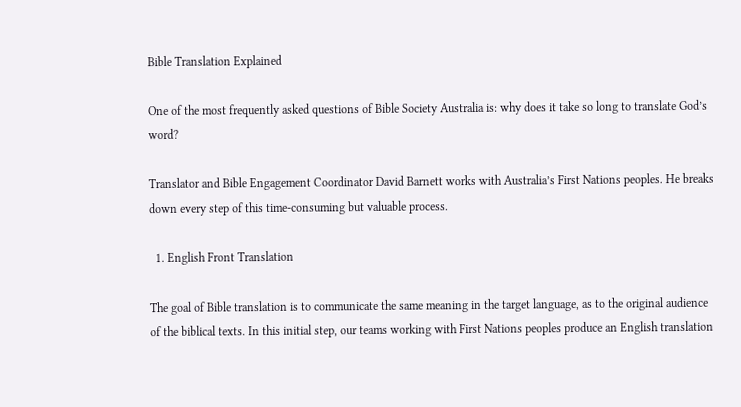Bible Translation Explained

One of the most frequently asked questions of Bible Society Australia is: why does it take so long to translate God’s word?

Translator and Bible Engagement Coordinator David Barnett works with Australia’s First Nations peoples. He breaks down every step of this time-consuming but valuable process.

  1. English Front Translation

The goal of Bible translation is to communicate the same meaning in the target language, as to the original audience of the biblical texts. In this initial step, our teams working with First Nations peoples produce an English translation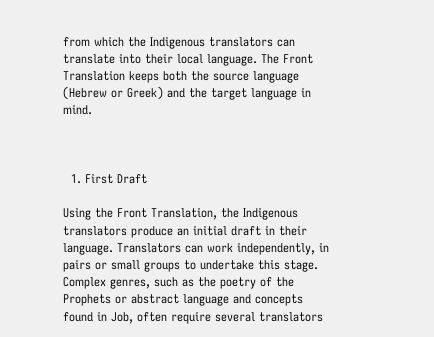from which the Indigenous translators can translate into their local language. The Front Translation keeps both the source language (Hebrew or Greek) and the target language in mind.



  1. First Draft

Using the Front Translation, the Indigenous translators produce an initial draft in their language. Translators can work independently, in pairs or small groups to undertake this stage. Complex genres, such as the poetry of the Prophets or abstract language and concepts found in Job, often require several translators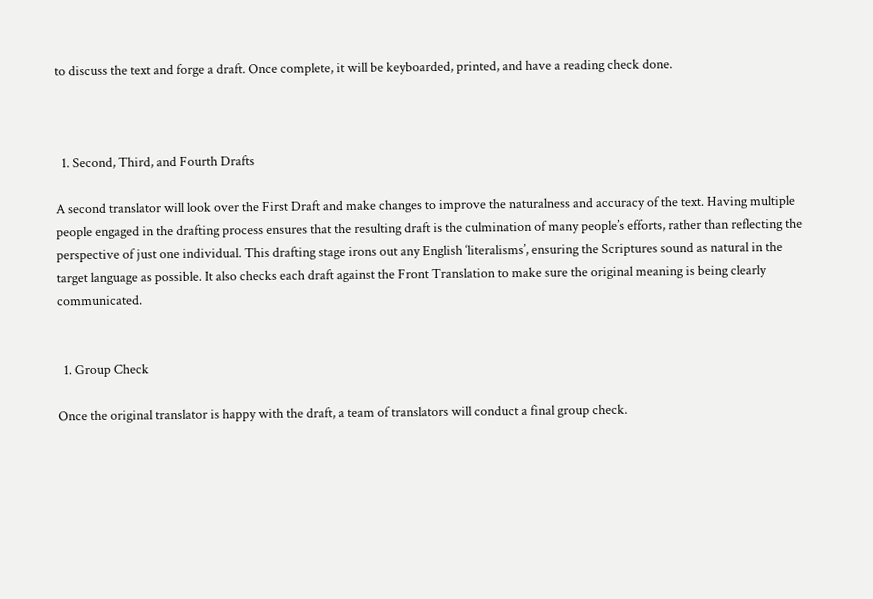to discuss the text and forge a draft. Once complete, it will be keyboarded, printed, and have a reading check done.



  1. Second, Third, and Fourth Drafts

A second translator will look over the First Draft and make changes to improve the naturalness and accuracy of the text. Having multiple people engaged in the drafting process ensures that the resulting draft is the culmination of many people’s efforts, rather than reflecting the perspective of just one individual. This drafting stage irons out any English ‘literalisms’, ensuring the Scriptures sound as natural in the target language as possible. It also checks each draft against the Front Translation to make sure the original meaning is being clearly communicated.


  1. Group Check

Once the original translator is happy with the draft, a team of translators will conduct a final group check.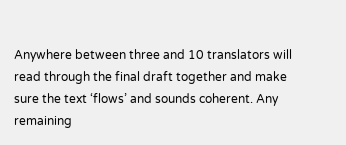Anywhere between three and 10 translators will read through the final draft together and make sure the text ‘flows’ and sounds coherent. Any remaining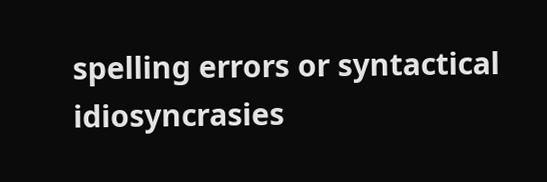spelling errors or syntactical idiosyncrasies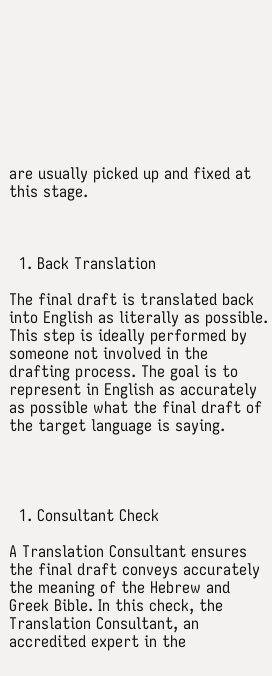are usually picked up and fixed at this stage.



  1. Back Translation

The final draft is translated back into English as literally as possible. This step is ideally performed by someone not involved in the drafting process. The goal is to represent in English as accurately as possible what the final draft of the target language is saying.




  1. Consultant Check

A Translation Consultant ensures the final draft conveys accurately the meaning of the Hebrew and Greek Bible. In this check, the Translation Consultant, an accredited expert in the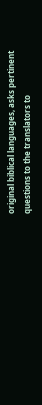original biblical languages, asks pertinent questions to the translators to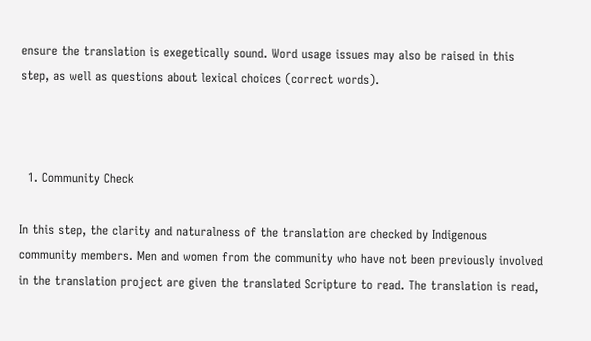ensure the translation is exegetically sound. Word usage issues may also be raised in this step, as well as questions about lexical choices (correct words).



  1. Community Check

In this step, the clarity and naturalness of the translation are checked by Indigenous community members. Men and women from the community who have not been previously involved in the translation project are given the translated Scripture to read. The translation is read,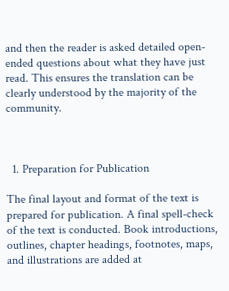and then the reader is asked detailed open-ended questions about what they have just read. This ensures the translation can be clearly understood by the majority of the community.



  1. Preparation for Publication

The final layout and format of the text is prepared for publication. A final spell-check of the text is conducted. Book introductions, outlines, chapter headings, footnotes, maps, and illustrations are added at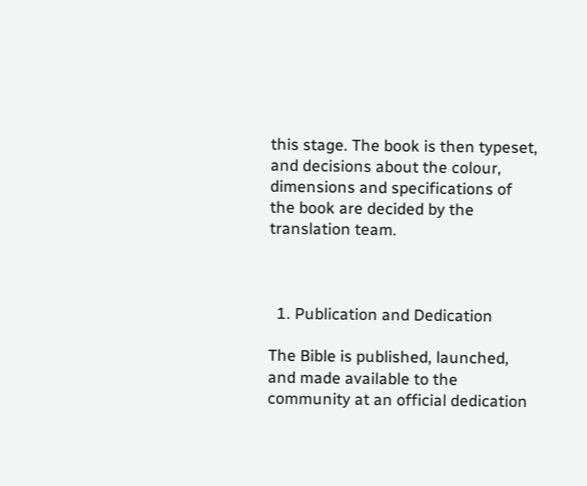this stage. The book is then typeset, and decisions about the colour, dimensions and specifications of the book are decided by the translation team.



  1. Publication and Dedication

The Bible is published, launched, and made available to the community at an official dedication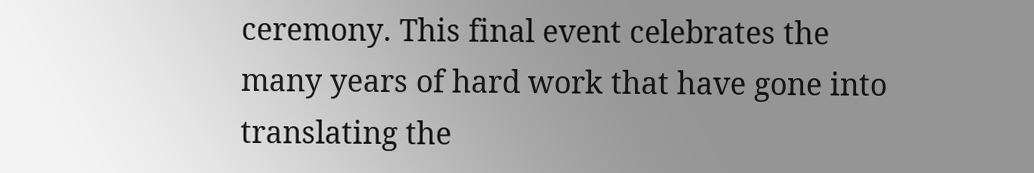ceremony. This final event celebrates the many years of hard work that have gone into translating the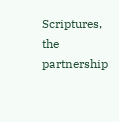Scriptures, the partnership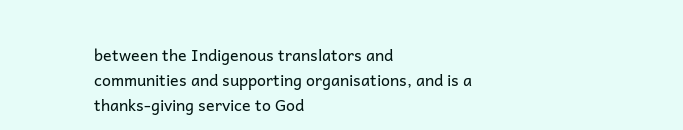between the Indigenous translators and communities and supporting organisations, and is a thanks-giving service to God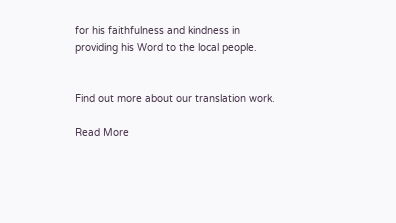for his faithfulness and kindness in providing his Word to the local people.


Find out more about our translation work.

Read More